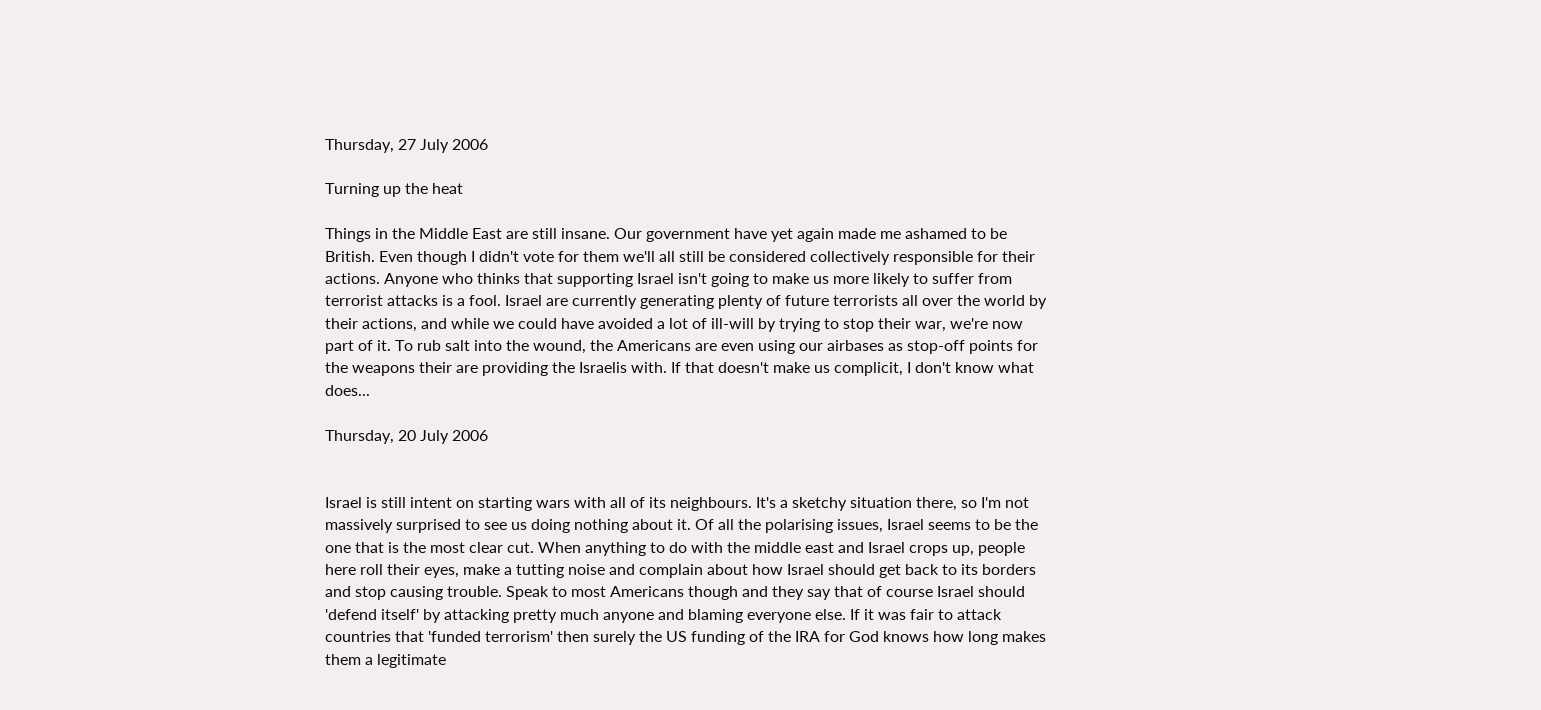Thursday, 27 July 2006

Turning up the heat

Things in the Middle East are still insane. Our government have yet again made me ashamed to be British. Even though I didn't vote for them we'll all still be considered collectively responsible for their actions. Anyone who thinks that supporting Israel isn't going to make us more likely to suffer from terrorist attacks is a fool. Israel are currently generating plenty of future terrorists all over the world by their actions, and while we could have avoided a lot of ill-will by trying to stop their war, we're now part of it. To rub salt into the wound, the Americans are even using our airbases as stop-off points for the weapons their are providing the Israelis with. If that doesn't make us complicit, I don't know what does...

Thursday, 20 July 2006


Israel is still intent on starting wars with all of its neighbours. It's a sketchy situation there, so I'm not massively surprised to see us doing nothing about it. Of all the polarising issues, Israel seems to be the one that is the most clear cut. When anything to do with the middle east and Israel crops up, people here roll their eyes, make a tutting noise and complain about how Israel should get back to its borders and stop causing trouble. Speak to most Americans though and they say that of course Israel should 'defend itself' by attacking pretty much anyone and blaming everyone else. If it was fair to attack countries that 'funded terrorism' then surely the US funding of the IRA for God knows how long makes them a legitimate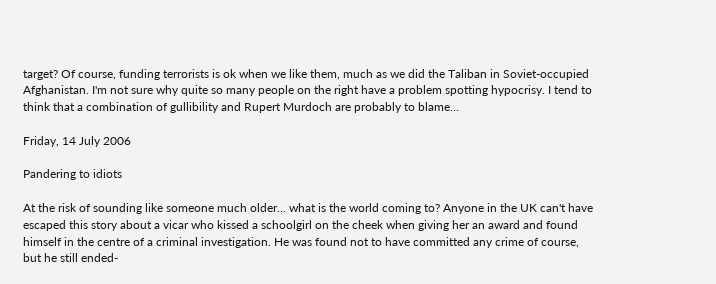target? Of course, funding terrorists is ok when we like them, much as we did the Taliban in Soviet-occupied Afghanistan. I'm not sure why quite so many people on the right have a problem spotting hypocrisy. I tend to think that a combination of gullibility and Rupert Murdoch are probably to blame...

Friday, 14 July 2006

Pandering to idiots

At the risk of sounding like someone much older... what is the world coming to? Anyone in the UK can't have escaped this story about a vicar who kissed a schoolgirl on the cheek when giving her an award and found himself in the centre of a criminal investigation. He was found not to have committed any crime of course, but he still ended-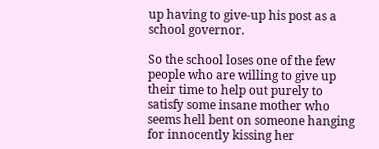up having to give-up his post as a school governor.

So the school loses one of the few people who are willing to give up their time to help out purely to satisfy some insane mother who seems hell bent on someone hanging for innocently kissing her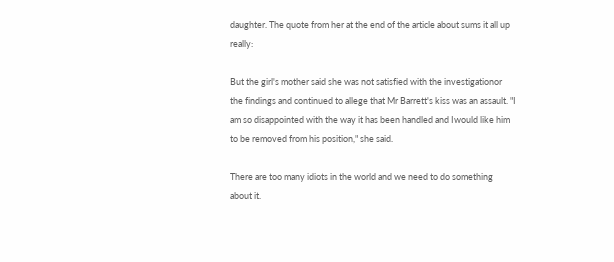daughter. The quote from her at the end of the article about sums it all up really:

But the girl's mother said she was not satisfied with the investigationor the findings and continued to allege that Mr Barrett's kiss was an assault. "I am so disappointed with the way it has been handled and Iwould like him to be removed from his position," she said.

There are too many idiots in the world and we need to do something about it.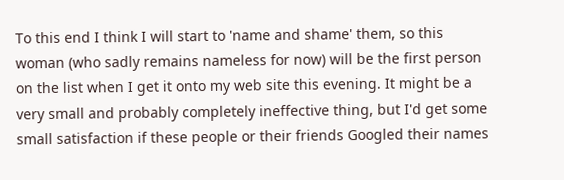To this end I think I will start to 'name and shame' them, so this woman (who sadly remains nameless for now) will be the first person on the list when I get it onto my web site this evening. It might be a very small and probably completely ineffective thing, but I'd get some small satisfaction if these people or their friends Googled their names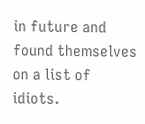in future and found themselves on a list of idiots.